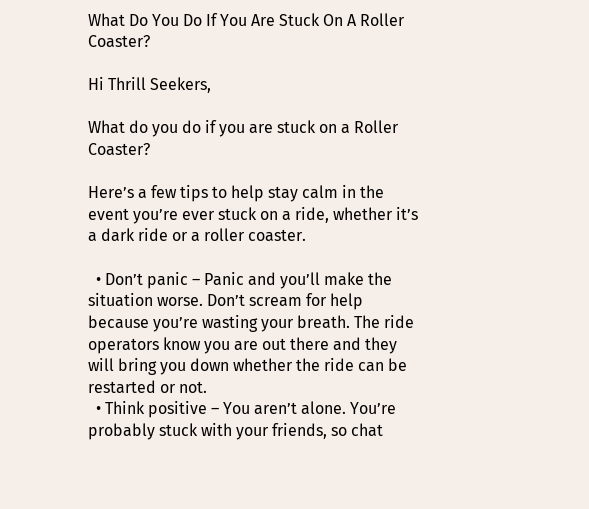What Do You Do If You Are Stuck On A Roller Coaster?

Hi Thrill Seekers,

What do you do if you are stuck on a Roller Coaster?

Here’s a few tips to help stay calm in the event you’re ever stuck on a ride, whether it’s a dark ride or a roller coaster.

  • Don’t panic – Panic and you’ll make the situation worse. Don’t scream for help because you’re wasting your breath. The ride operators know you are out there and they will bring you down whether the ride can be restarted or not.
  • Think positive – You aren’t alone. You’re probably stuck with your friends, so chat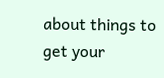about things to get your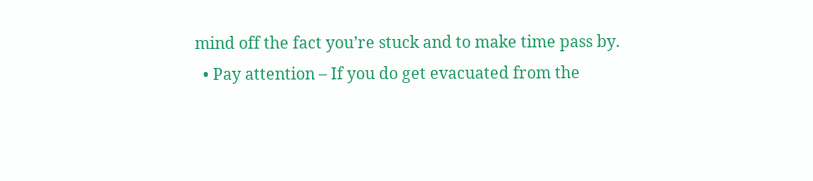mind off the fact you’re stuck and to make time pass by.
  • Pay attention – If you do get evacuated from the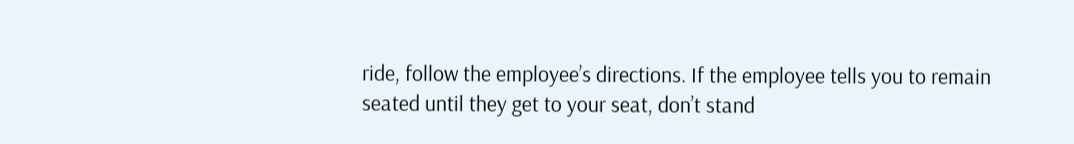ride, follow the employee’s directions. If the employee tells you to remain seated until they get to your seat, don’t stand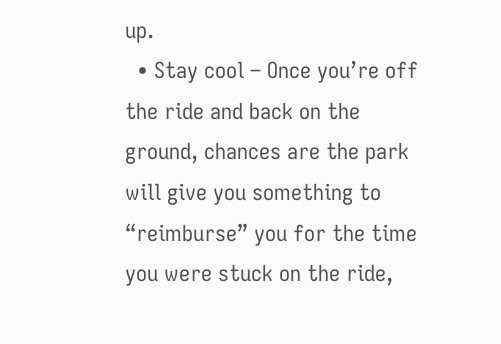up.
  • Stay cool – Once you’re off the ride and back on the ground, chances are the park will give you something to “reimburse” you for the time you were stuck on the ride,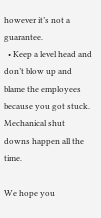however it’s not a guarantee.
  • Keep a level head and don’t blow up and blame the employees because you got stuck. Mechanical shut downs happen all the time.

We hope you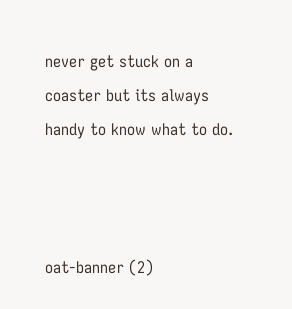never get stuck on a coaster but its always handy to know what to do.



oat-banner (2)